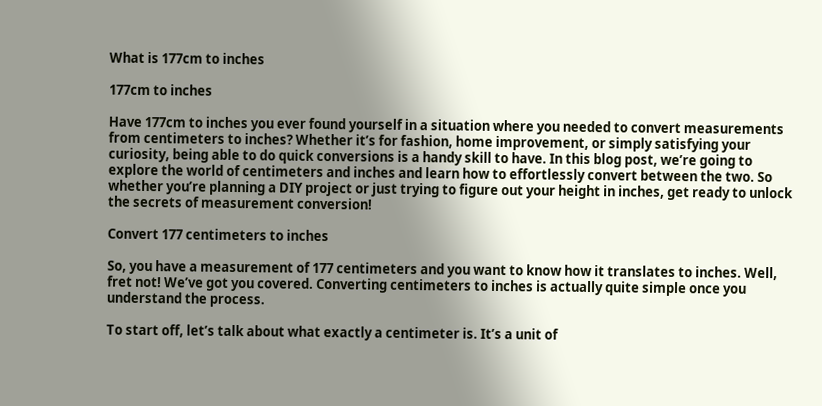What is 177cm to inches

177cm to inches

Have 177cm to inches you ever found yourself in a situation where you needed to convert measurements from centimeters to inches? Whether it’s for fashion, home improvement, or simply satisfying your curiosity, being able to do quick conversions is a handy skill to have. In this blog post, we’re going to explore the world of centimeters and inches and learn how to effortlessly convert between the two. So whether you’re planning a DIY project or just trying to figure out your height in inches, get ready to unlock the secrets of measurement conversion!

Convert 177 centimeters to inches

So, you have a measurement of 177 centimeters and you want to know how it translates to inches. Well, fret not! We’ve got you covered. Converting centimeters to inches is actually quite simple once you understand the process.

To start off, let’s talk about what exactly a centimeter is. It’s a unit of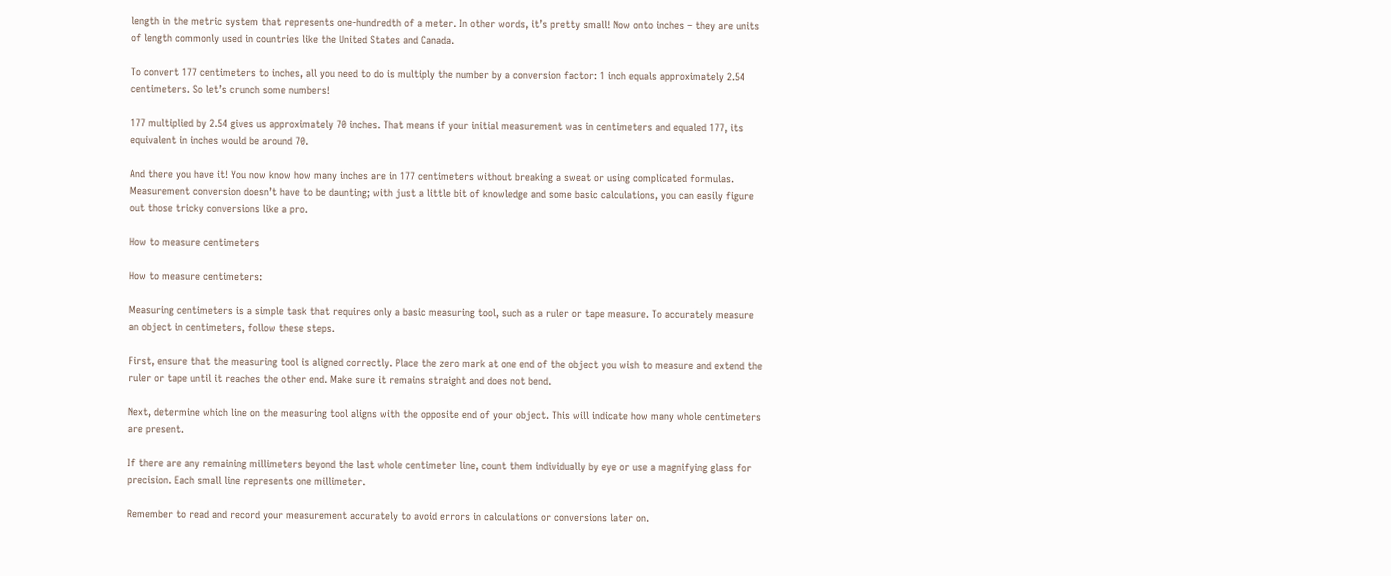length in the metric system that represents one-hundredth of a meter. In other words, it’s pretty small! Now onto inches – they are units of length commonly used in countries like the United States and Canada.

To convert 177 centimeters to inches, all you need to do is multiply the number by a conversion factor: 1 inch equals approximately 2.54 centimeters. So let’s crunch some numbers!

177 multiplied by 2.54 gives us approximately 70 inches. That means if your initial measurement was in centimeters and equaled 177, its equivalent in inches would be around 70.

And there you have it! You now know how many inches are in 177 centimeters without breaking a sweat or using complicated formulas. Measurement conversion doesn’t have to be daunting; with just a little bit of knowledge and some basic calculations, you can easily figure out those tricky conversions like a pro.

How to measure centimeters

How to measure centimeters:

Measuring centimeters is a simple task that requires only a basic measuring tool, such as a ruler or tape measure. To accurately measure an object in centimeters, follow these steps.

First, ensure that the measuring tool is aligned correctly. Place the zero mark at one end of the object you wish to measure and extend the ruler or tape until it reaches the other end. Make sure it remains straight and does not bend.

Next, determine which line on the measuring tool aligns with the opposite end of your object. This will indicate how many whole centimeters are present.

If there are any remaining millimeters beyond the last whole centimeter line, count them individually by eye or use a magnifying glass for precision. Each small line represents one millimeter.

Remember to read and record your measurement accurately to avoid errors in calculations or conversions later on.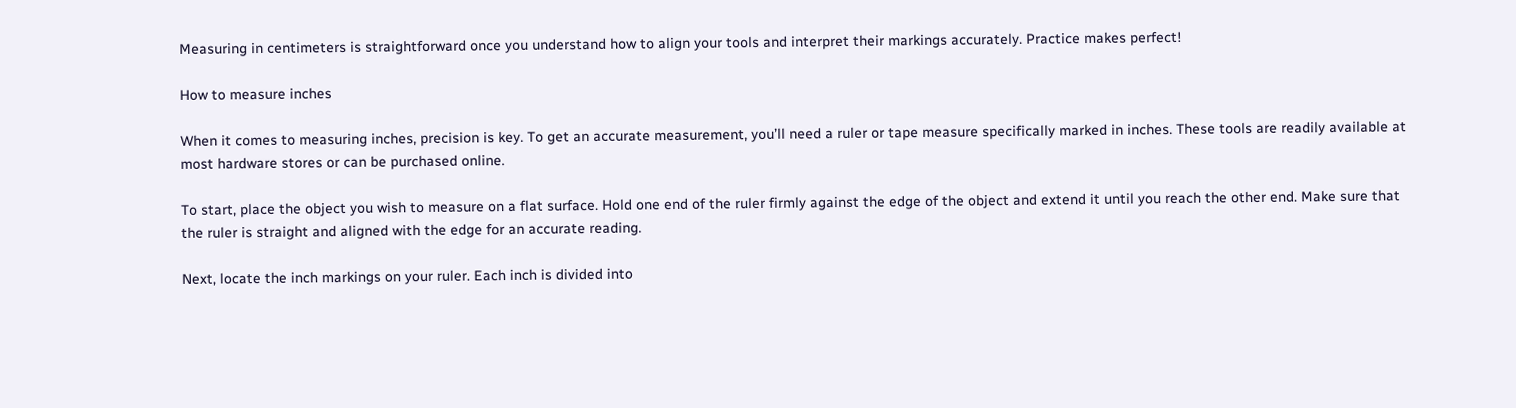Measuring in centimeters is straightforward once you understand how to align your tools and interpret their markings accurately. Practice makes perfect!

How to measure inches

When it comes to measuring inches, precision is key. To get an accurate measurement, you’ll need a ruler or tape measure specifically marked in inches. These tools are readily available at most hardware stores or can be purchased online.

To start, place the object you wish to measure on a flat surface. Hold one end of the ruler firmly against the edge of the object and extend it until you reach the other end. Make sure that the ruler is straight and aligned with the edge for an accurate reading.

Next, locate the inch markings on your ruler. Each inch is divided into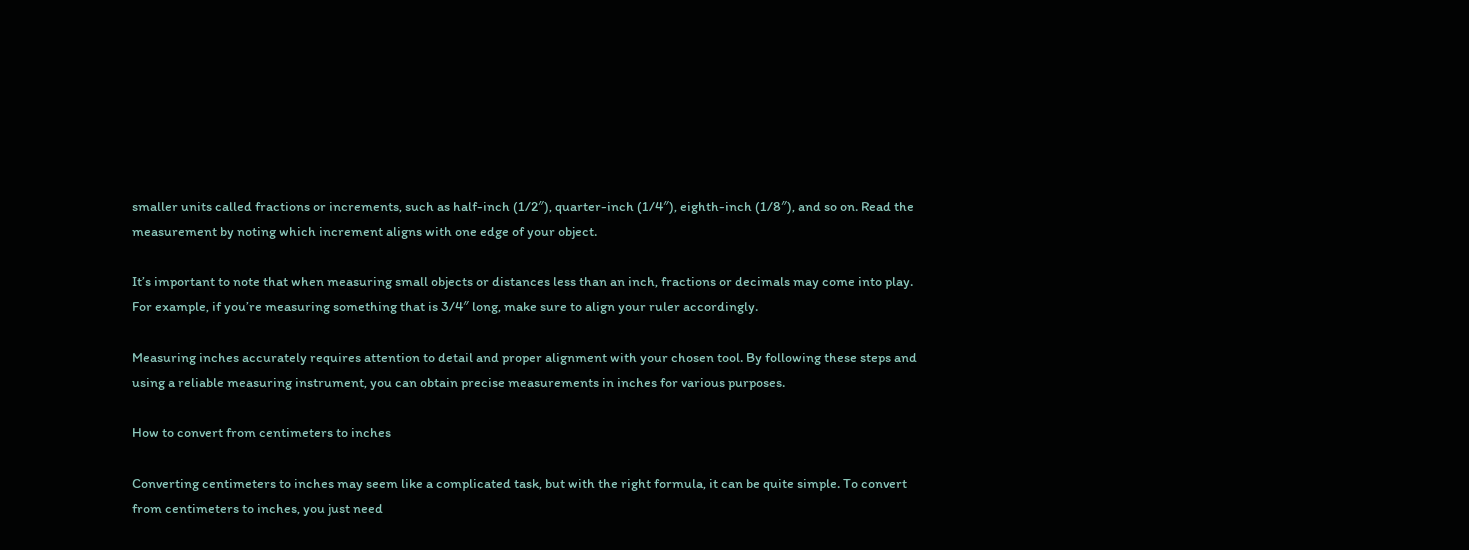smaller units called fractions or increments, such as half-inch (1/2″), quarter-inch (1/4″), eighth-inch (1/8″), and so on. Read the measurement by noting which increment aligns with one edge of your object.

It’s important to note that when measuring small objects or distances less than an inch, fractions or decimals may come into play. For example, if you’re measuring something that is 3/4″ long, make sure to align your ruler accordingly.

Measuring inches accurately requires attention to detail and proper alignment with your chosen tool. By following these steps and using a reliable measuring instrument, you can obtain precise measurements in inches for various purposes.

How to convert from centimeters to inches

Converting centimeters to inches may seem like a complicated task, but with the right formula, it can be quite simple. To convert from centimeters to inches, you just need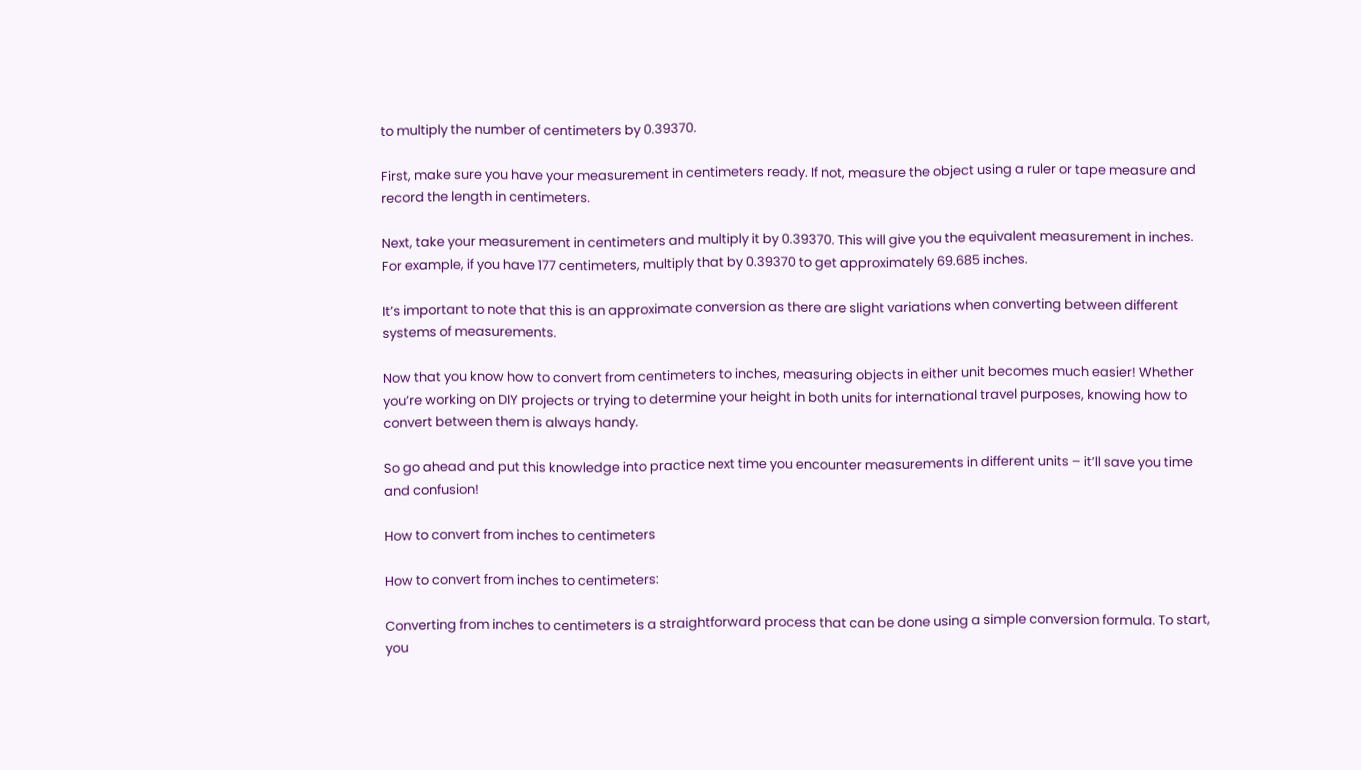to multiply the number of centimeters by 0.39370.

First, make sure you have your measurement in centimeters ready. If not, measure the object using a ruler or tape measure and record the length in centimeters.

Next, take your measurement in centimeters and multiply it by 0.39370. This will give you the equivalent measurement in inches. For example, if you have 177 centimeters, multiply that by 0.39370 to get approximately 69.685 inches.

It’s important to note that this is an approximate conversion as there are slight variations when converting between different systems of measurements.

Now that you know how to convert from centimeters to inches, measuring objects in either unit becomes much easier! Whether you’re working on DIY projects or trying to determine your height in both units for international travel purposes, knowing how to convert between them is always handy.

So go ahead and put this knowledge into practice next time you encounter measurements in different units – it’ll save you time and confusion!

How to convert from inches to centimeters

How to convert from inches to centimeters:

Converting from inches to centimeters is a straightforward process that can be done using a simple conversion formula. To start, you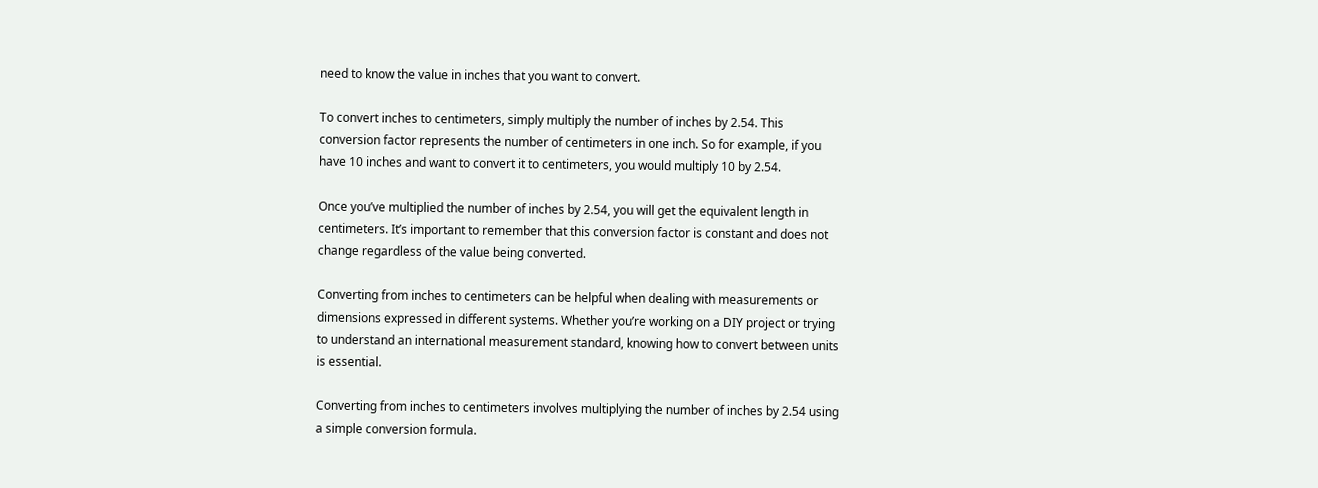need to know the value in inches that you want to convert.

To convert inches to centimeters, simply multiply the number of inches by 2.54. This conversion factor represents the number of centimeters in one inch. So for example, if you have 10 inches and want to convert it to centimeters, you would multiply 10 by 2.54.

Once you’ve multiplied the number of inches by 2.54, you will get the equivalent length in centimeters. It’s important to remember that this conversion factor is constant and does not change regardless of the value being converted.

Converting from inches to centimeters can be helpful when dealing with measurements or dimensions expressed in different systems. Whether you’re working on a DIY project or trying to understand an international measurement standard, knowing how to convert between units is essential.

Converting from inches to centimeters involves multiplying the number of inches by 2.54 using a simple conversion formula.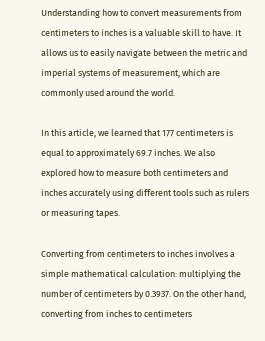Understanding how to convert measurements from centimeters to inches is a valuable skill to have. It allows us to easily navigate between the metric and imperial systems of measurement, which are commonly used around the world.

In this article, we learned that 177 centimeters is equal to approximately 69.7 inches. We also explored how to measure both centimeters and inches accurately using different tools such as rulers or measuring tapes.

Converting from centimeters to inches involves a simple mathematical calculation: multiplying the number of centimeters by 0.3937. On the other hand, converting from inches to centimeters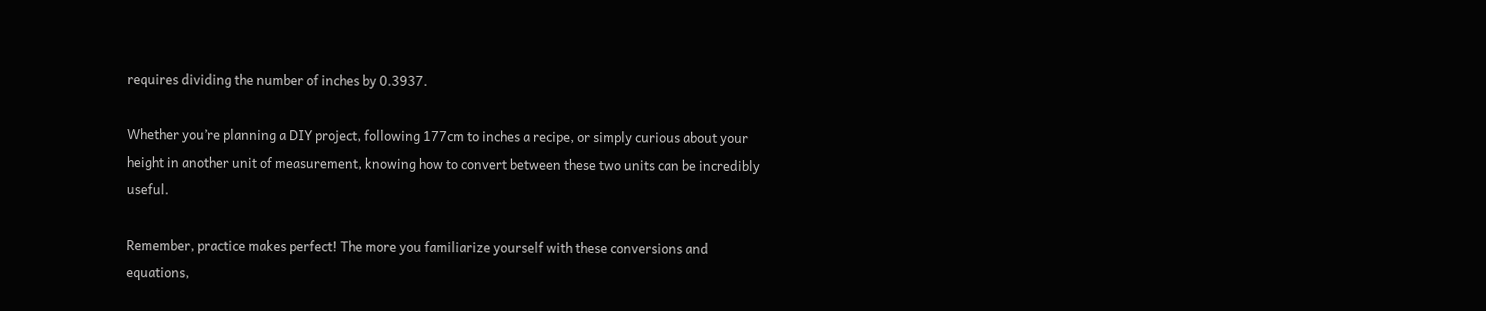requires dividing the number of inches by 0.3937.

Whether you’re planning a DIY project, following 177cm to inches a recipe, or simply curious about your height in another unit of measurement, knowing how to convert between these two units can be incredibly useful.

Remember, practice makes perfect! The more you familiarize yourself with these conversions and equations,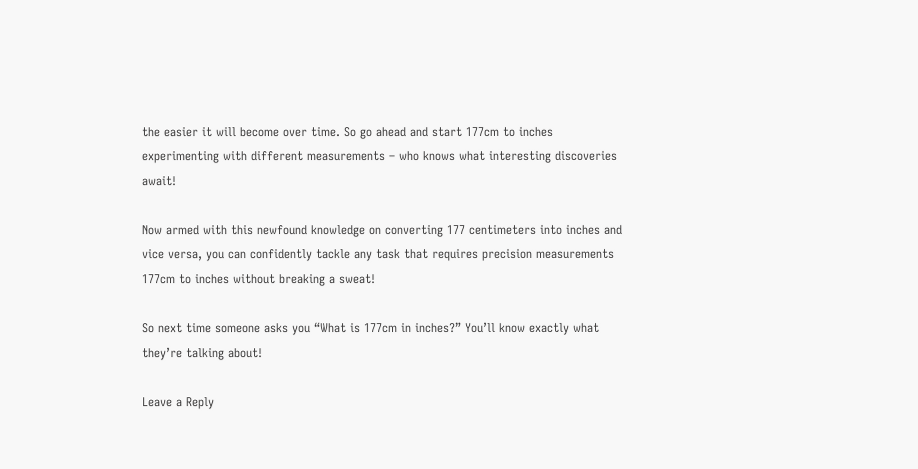the easier it will become over time. So go ahead and start 177cm to inches experimenting with different measurements – who knows what interesting discoveries await!

Now armed with this newfound knowledge on converting 177 centimeters into inches and vice versa, you can confidently tackle any task that requires precision measurements 177cm to inches without breaking a sweat!

So next time someone asks you “What is 177cm in inches?” You’ll know exactly what they’re talking about!

Leave a Reply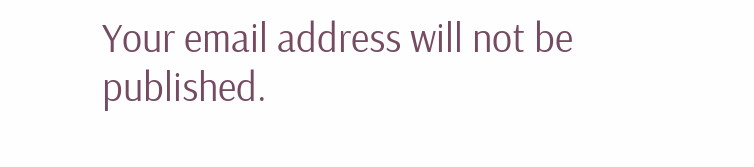Your email address will not be published.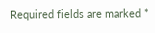Required fields are marked *